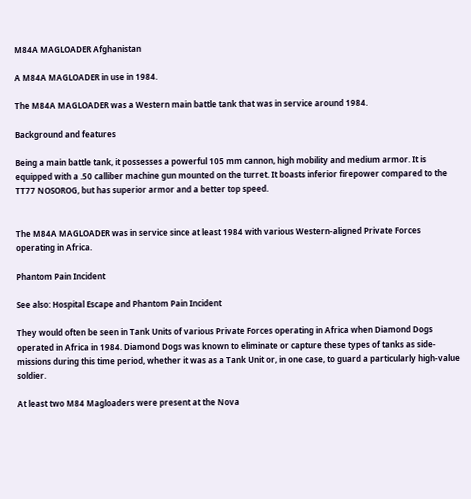M84A MAGLOADER Afghanistan

A M84A MAGLOADER in use in 1984.

The M84A MAGLOADER was a Western main battle tank that was in service around 1984.

Background and features

Being a main battle tank, it possesses a powerful 105 mm cannon, high mobility and medium armor. It is equipped with a .50 calliber machine gun mounted on the turret. It boasts inferior firepower compared to the TT77 NOSOROG, but has superior armor and a better top speed.


The M84A MAGLOADER was in service since at least 1984 with various Western-aligned Private Forces operating in Africa.

Phantom Pain Incident

See also: Hospital Escape and Phantom Pain Incident

They would often be seen in Tank Units of various Private Forces operating in Africa when Diamond Dogs operated in Africa in 1984. Diamond Dogs was known to eliminate or capture these types of tanks as side-missions during this time period, whether it was as a Tank Unit or, in one case, to guard a particularly high-value soldier.

At least two M84 Magloaders were present at the Nova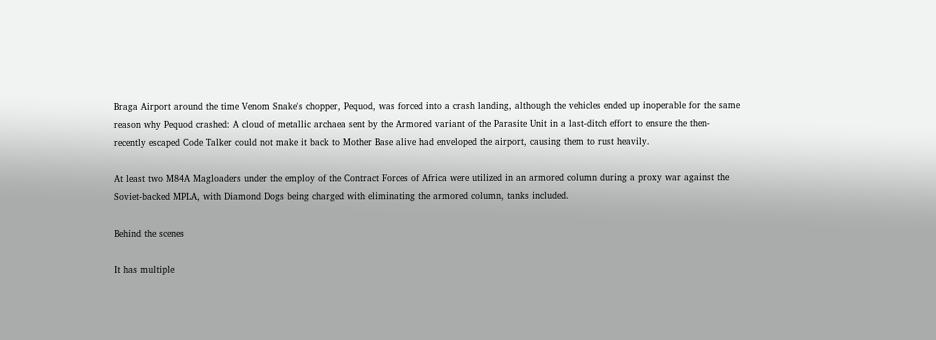Braga Airport around the time Venom Snake's chopper, Pequod, was forced into a crash landing, although the vehicles ended up inoperable for the same reason why Pequod crashed: A cloud of metallic archaea sent by the Armored variant of the Parasite Unit in a last-ditch effort to ensure the then-recently escaped Code Talker could not make it back to Mother Base alive had enveloped the airport, causing them to rust heavily.

At least two M84A Magloaders under the employ of the Contract Forces of Africa were utilized in an armored column during a proxy war against the Soviet-backed MPLA, with Diamond Dogs being charged with eliminating the armored column, tanks included.

Behind the scenes

It has multiple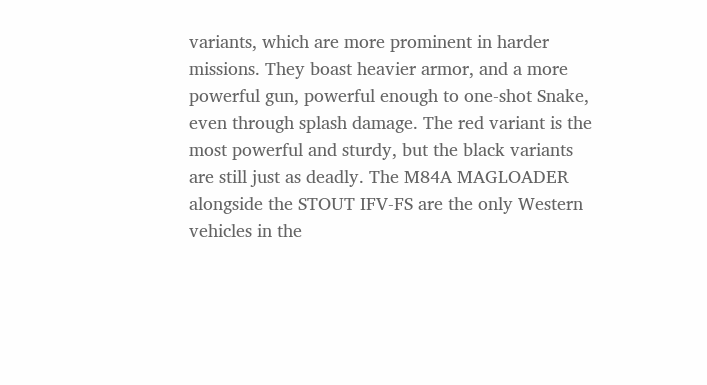variants, which are more prominent in harder missions. They boast heavier armor, and a more powerful gun, powerful enough to one-shot Snake, even through splash damage. The red variant is the most powerful and sturdy, but the black variants are still just as deadly. The M84A MAGLOADER alongside the STOUT IFV-FS are the only Western vehicles in the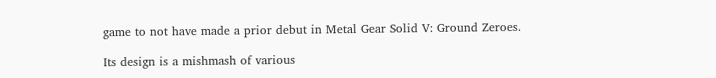game to not have made a prior debut in Metal Gear Solid V: Ground Zeroes.

Its design is a mishmash of various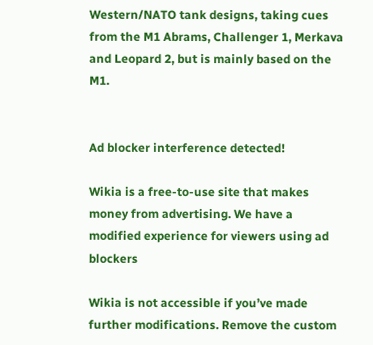Western/NATO tank designs, taking cues from the M1 Abrams, Challenger 1, Merkava and Leopard 2, but is mainly based on the M1.


Ad blocker interference detected!

Wikia is a free-to-use site that makes money from advertising. We have a modified experience for viewers using ad blockers

Wikia is not accessible if you’ve made further modifications. Remove the custom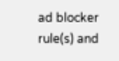ad blocker rule(s) and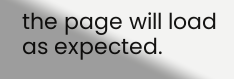the page will load as expected.